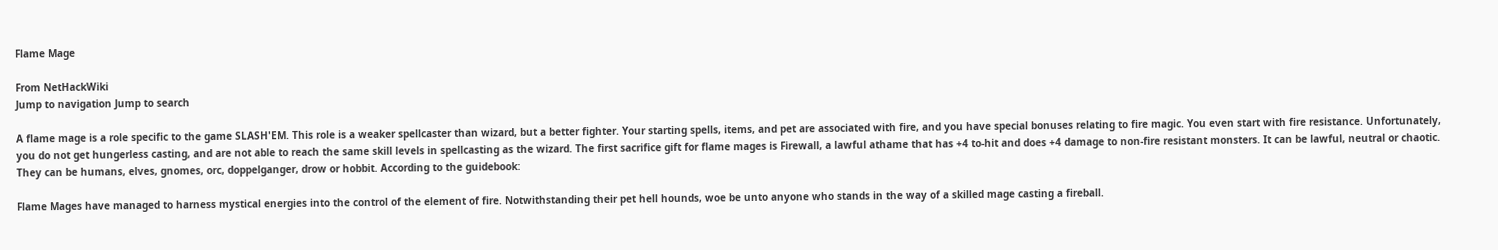Flame Mage

From NetHackWiki
Jump to navigation Jump to search

A flame mage is a role specific to the game SLASH'EM. This role is a weaker spellcaster than wizard, but a better fighter. Your starting spells, items, and pet are associated with fire, and you have special bonuses relating to fire magic. You even start with fire resistance. Unfortunately, you do not get hungerless casting, and are not able to reach the same skill levels in spellcasting as the wizard. The first sacrifice gift for flame mages is Firewall, a lawful athame that has +4 to-hit and does +4 damage to non-fire resistant monsters. It can be lawful, neutral or chaotic. They can be humans, elves, gnomes, orc, doppelganger, drow or hobbit. According to the guidebook:

Flame Mages have managed to harness mystical energies into the control of the element of fire. Notwithstanding their pet hell hounds, woe be unto anyone who stands in the way of a skilled mage casting a fireball.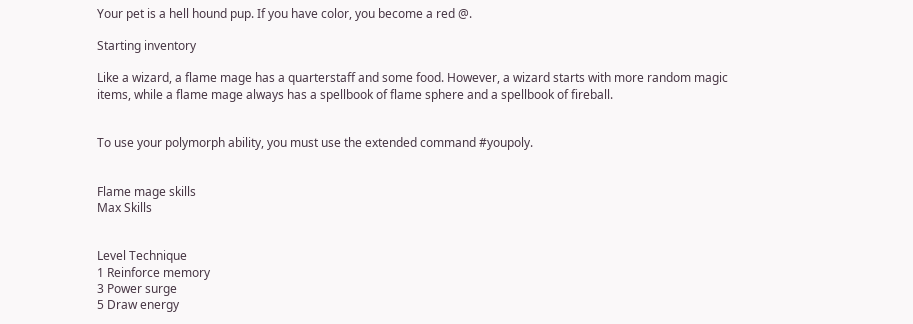Your pet is a hell hound pup. If you have color, you become a red @.

Starting inventory

Like a wizard, a flame mage has a quarterstaff and some food. However, a wizard starts with more random magic items, while a flame mage always has a spellbook of flame sphere and a spellbook of fireball.


To use your polymorph ability, you must use the extended command #youpoly.


Flame mage skills
Max Skills


Level Technique
1 Reinforce memory
3 Power surge
5 Draw energy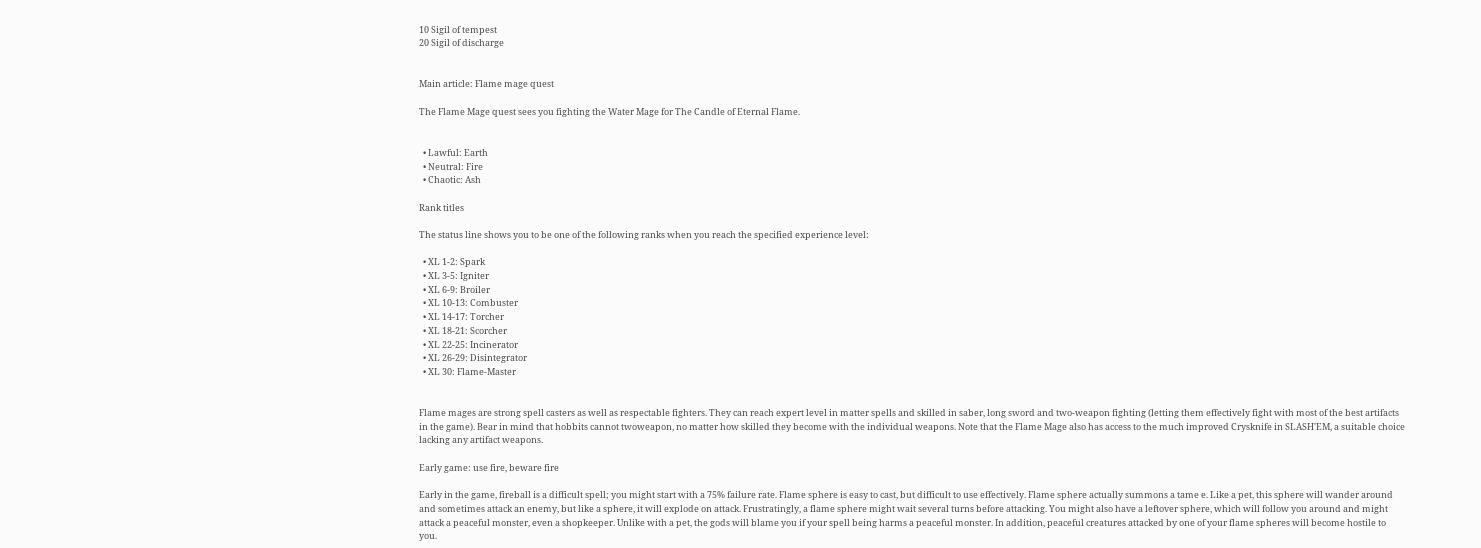10 Sigil of tempest
20 Sigil of discharge


Main article: Flame mage quest

The Flame Mage quest sees you fighting the Water Mage for The Candle of Eternal Flame.


  • Lawful: Earth
  • Neutral: Fire
  • Chaotic: Ash

Rank titles

The status line shows you to be one of the following ranks when you reach the specified experience level:

  • XL 1-2: Spark
  • XL 3-5: Igniter
  • XL 6-9: Broiler
  • XL 10-13: Combuster
  • XL 14-17: Torcher
  • XL 18-21: Scorcher
  • XL 22-25: Incinerator
  • XL 26-29: Disintegrator
  • XL 30: Flame-Master


Flame mages are strong spell casters as well as respectable fighters. They can reach expert level in matter spells and skilled in saber, long sword and two-weapon fighting (letting them effectively fight with most of the best artifacts in the game). Bear in mind that hobbits cannot twoweapon, no matter how skilled they become with the individual weapons. Note that the Flame Mage also has access to the much improved Crysknife in SLASH'EM, a suitable choice lacking any artifact weapons.

Early game: use fire, beware fire

Early in the game, fireball is a difficult spell; you might start with a 75% failure rate. Flame sphere is easy to cast, but difficult to use effectively. Flame sphere actually summons a tame e. Like a pet, this sphere will wander around and sometimes attack an enemy, but like a sphere, it will explode on attack. Frustratingly, a flame sphere might wait several turns before attacking. You might also have a leftover sphere, which will follow you around and might attack a peaceful monster, even a shopkeeper. Unlike with a pet, the gods will blame you if your spell being harms a peaceful monster. In addition, peaceful creatures attacked by one of your flame spheres will become hostile to you.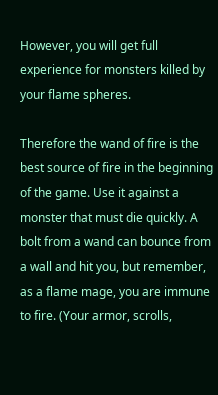However, you will get full experience for monsters killed by your flame spheres.

Therefore the wand of fire is the best source of fire in the beginning of the game. Use it against a monster that must die quickly. A bolt from a wand can bounce from a wall and hit you, but remember, as a flame mage, you are immune to fire. (Your armor, scrolls,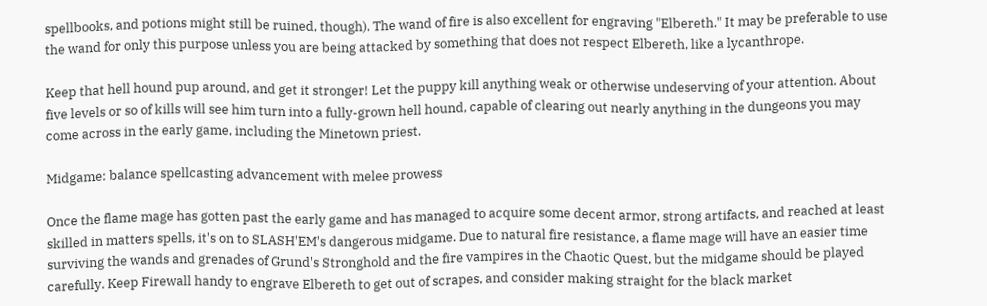spellbooks, and potions might still be ruined, though). The wand of fire is also excellent for engraving "Elbereth." It may be preferable to use the wand for only this purpose unless you are being attacked by something that does not respect Elbereth, like a lycanthrope.

Keep that hell hound pup around, and get it stronger! Let the puppy kill anything weak or otherwise undeserving of your attention. About five levels or so of kills will see him turn into a fully-grown hell hound, capable of clearing out nearly anything in the dungeons you may come across in the early game, including the Minetown priest.

Midgame: balance spellcasting advancement with melee prowess

Once the flame mage has gotten past the early game and has managed to acquire some decent armor, strong artifacts, and reached at least skilled in matters spells, it's on to SLASH'EM's dangerous midgame. Due to natural fire resistance, a flame mage will have an easier time surviving the wands and grenades of Grund's Stronghold and the fire vampires in the Chaotic Quest, but the midgame should be played carefully. Keep Firewall handy to engrave Elbereth to get out of scrapes, and consider making straight for the black market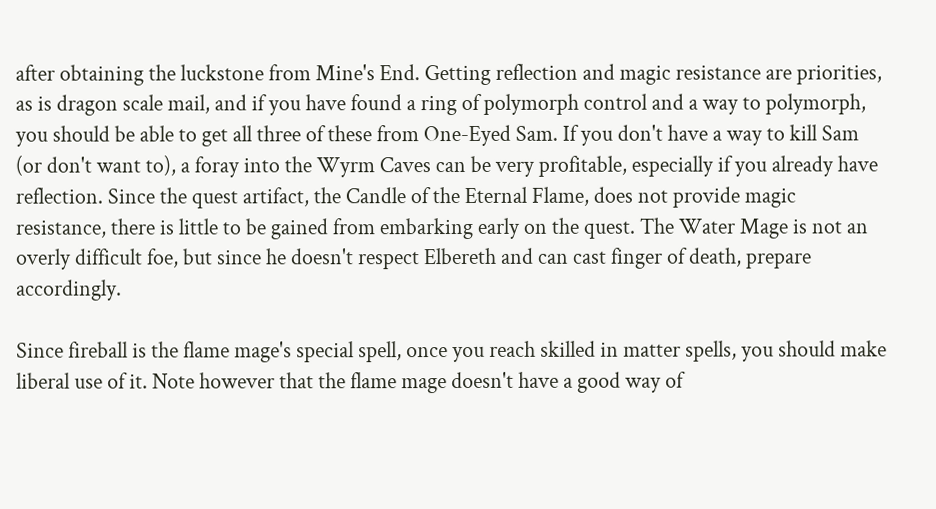after obtaining the luckstone from Mine's End. Getting reflection and magic resistance are priorities, as is dragon scale mail, and if you have found a ring of polymorph control and a way to polymorph, you should be able to get all three of these from One-Eyed Sam. If you don't have a way to kill Sam (or don't want to), a foray into the Wyrm Caves can be very profitable, especially if you already have reflection. Since the quest artifact, the Candle of the Eternal Flame, does not provide magic resistance, there is little to be gained from embarking early on the quest. The Water Mage is not an overly difficult foe, but since he doesn't respect Elbereth and can cast finger of death, prepare accordingly.

Since fireball is the flame mage's special spell, once you reach skilled in matter spells, you should make liberal use of it. Note however that the flame mage doesn't have a good way of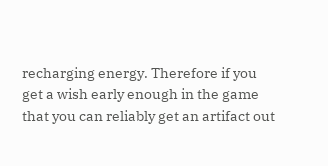recharging energy. Therefore if you get a wish early enough in the game that you can reliably get an artifact out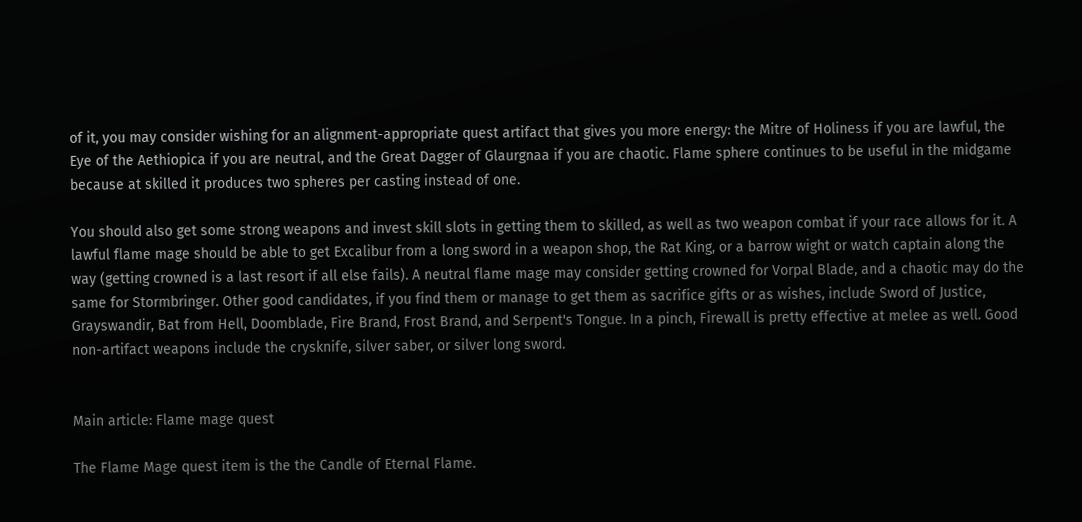of it, you may consider wishing for an alignment-appropriate quest artifact that gives you more energy: the Mitre of Holiness if you are lawful, the Eye of the Aethiopica if you are neutral, and the Great Dagger of Glaurgnaa if you are chaotic. Flame sphere continues to be useful in the midgame because at skilled it produces two spheres per casting instead of one.

You should also get some strong weapons and invest skill slots in getting them to skilled, as well as two weapon combat if your race allows for it. A lawful flame mage should be able to get Excalibur from a long sword in a weapon shop, the Rat King, or a barrow wight or watch captain along the way (getting crowned is a last resort if all else fails). A neutral flame mage may consider getting crowned for Vorpal Blade, and a chaotic may do the same for Stormbringer. Other good candidates, if you find them or manage to get them as sacrifice gifts or as wishes, include Sword of Justice, Grayswandir, Bat from Hell, Doomblade, Fire Brand, Frost Brand, and Serpent's Tongue. In a pinch, Firewall is pretty effective at melee as well. Good non-artifact weapons include the crysknife, silver saber, or silver long sword.


Main article: Flame mage quest

The Flame Mage quest item is the the Candle of Eternal Flame.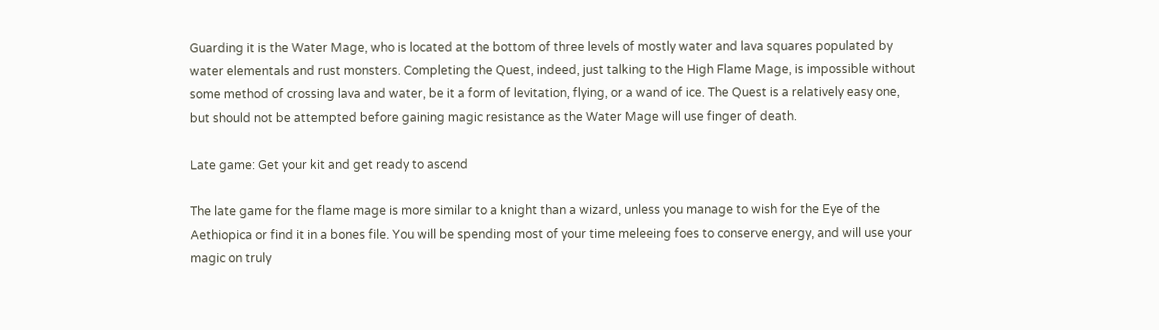Guarding it is the Water Mage, who is located at the bottom of three levels of mostly water and lava squares populated by water elementals and rust monsters. Completing the Quest, indeed, just talking to the High Flame Mage, is impossible without some method of crossing lava and water, be it a form of levitation, flying, or a wand of ice. The Quest is a relatively easy one, but should not be attempted before gaining magic resistance as the Water Mage will use finger of death.

Late game: Get your kit and get ready to ascend

The late game for the flame mage is more similar to a knight than a wizard, unless you manage to wish for the Eye of the Aethiopica or find it in a bones file. You will be spending most of your time meleeing foes to conserve energy, and will use your magic on truly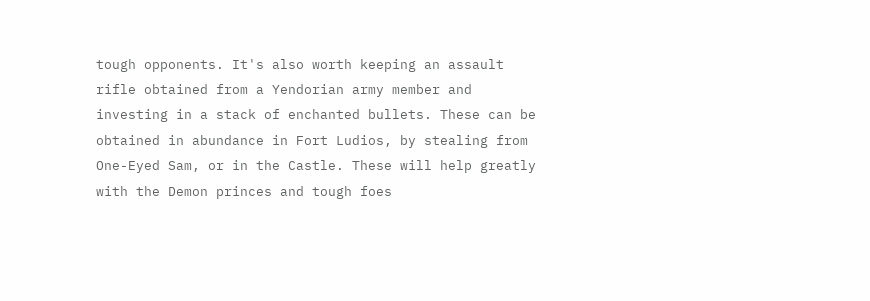tough opponents. It's also worth keeping an assault rifle obtained from a Yendorian army member and investing in a stack of enchanted bullets. These can be obtained in abundance in Fort Ludios, by stealing from One-Eyed Sam, or in the Castle. These will help greatly with the Demon princes and tough foes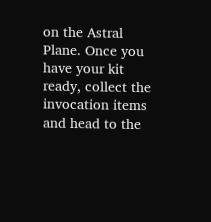on the Astral Plane. Once you have your kit ready, collect the invocation items and head to the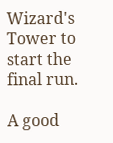Wizard's Tower to start the final run.

A good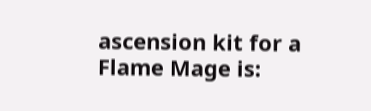ascension kit for a Flame Mage is: